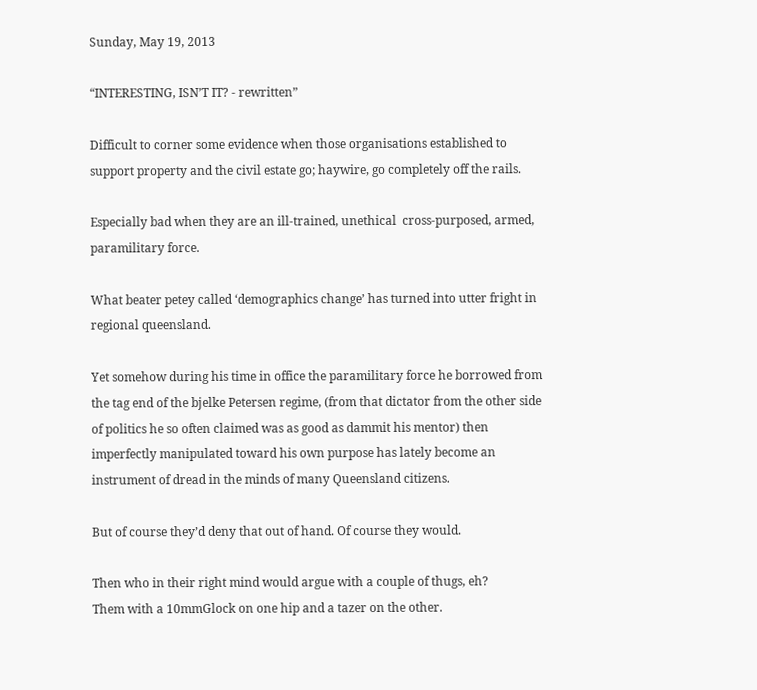Sunday, May 19, 2013

“INTERESTING, ISN’T IT? - rewritten”

Difficult to corner some evidence when those organisations established to support property and the civil estate go; haywire, go completely off the rails.

Especially bad when they are an ill-trained, unethical  cross-purposed, armed, paramilitary force.

What beater petey called ‘demographics change’ has turned into utter fright in regional queensland.

Yet somehow during his time in office the paramilitary force he borrowed from the tag end of the bjelke Petersen regime, (from that dictator from the other side of politics he so often claimed was as good as dammit his mentor) then imperfectly manipulated toward his own purpose has lately become an instrument of dread in the minds of many Queensland citizens.

But of course they’d deny that out of hand. Of course they would.

Then who in their right mind would argue with a couple of thugs, eh?
Them with a 10mmGlock on one hip and a tazer on the other.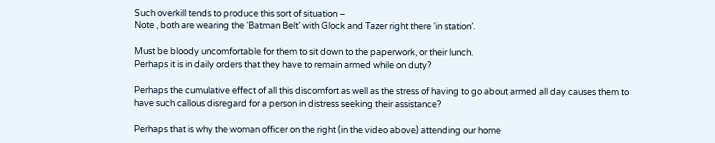Such overkill tends to produce this sort of situation –
Note , both are wearing the ‘Batman Belt’ with Glock and Tazer right there ‘in station’.

Must be bloody uncomfortable for them to sit down to the paperwork, or their lunch.
Perhaps it is in daily orders that they have to remain armed while on duty?

Perhaps the cumulative effect of all this discomfort as well as the stress of having to go about armed all day causes them to have such callous disregard for a person in distress seeking their assistance?

Perhaps that is why the woman officer on the right (in the video above) attending our home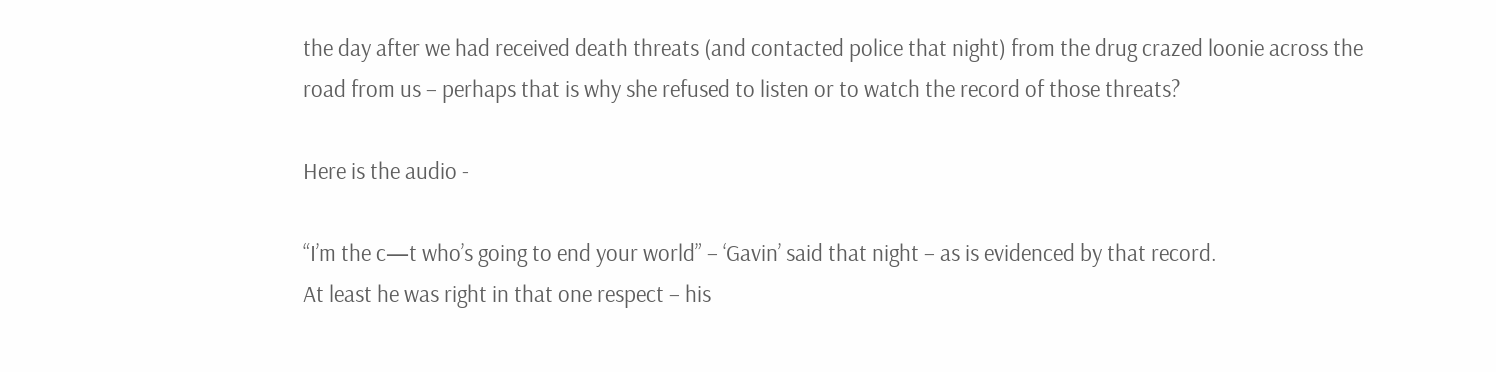the day after we had received death threats (and contacted police that night) from the drug crazed loonie across the road from us – perhaps that is why she refused to listen or to watch the record of those threats?

Here is the audio -

“I’m the c—t who’s going to end your world” – ‘Gavin’ said that night – as is evidenced by that record.
At least he was right in that one respect – his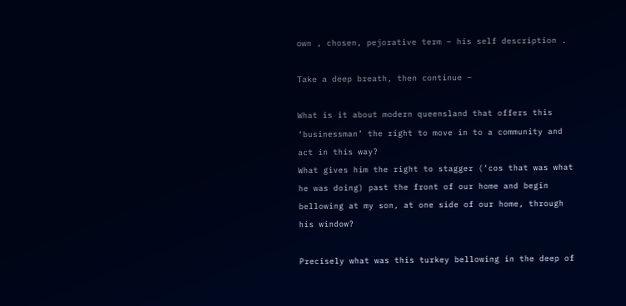own , chosen, pejorative term – his self description .

Take a deep breath, then continue –

What is it about modern queensland that offers this ‘businessman’ the right to move in to a community and act in this way?
What gives him the right to stagger (‘cos that was what he was doing) past the front of our home and begin bellowing at my son, at one side of our home, through his window?

Precisely what was this turkey bellowing in the deep of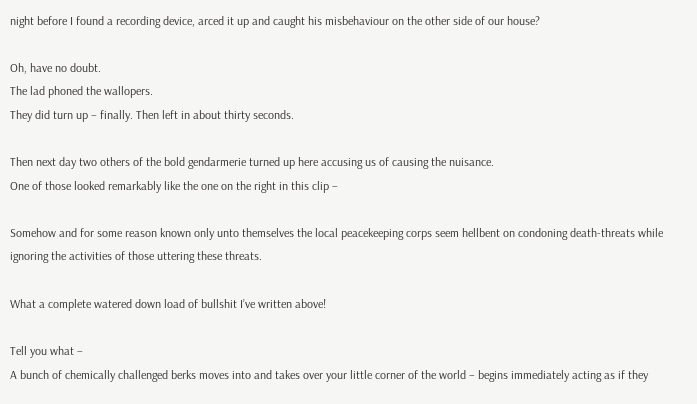night before I found a recording device, arced it up and caught his misbehaviour on the other side of our house?

Oh, have no doubt.
The lad phoned the wallopers.
They did turn up – finally. Then left in about thirty seconds.

Then next day two others of the bold gendarmerie turned up here accusing us of causing the nuisance.
One of those looked remarkably like the one on the right in this clip –

Somehow and for some reason known only unto themselves the local peacekeeping corps seem hellbent on condoning death-threats while ignoring the activities of those uttering these threats.

What a complete watered down load of bullshit I’ve written above!

Tell you what –
A bunch of chemically challenged berks moves into and takes over your little corner of the world – begins immediately acting as if they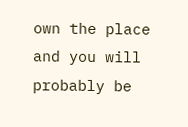own the place and you will probably be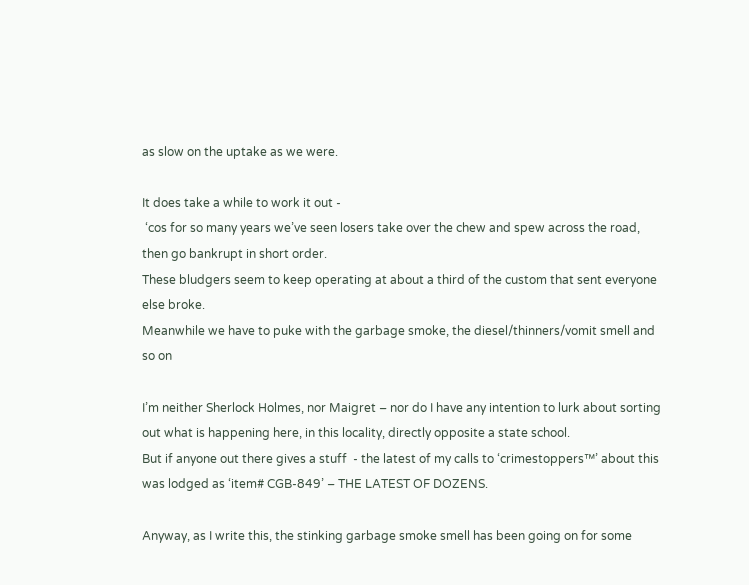as slow on the uptake as we were.

It does take a while to work it out -
 ‘cos for so many years we’ve seen losers take over the chew and spew across the road, then go bankrupt in short order.
These bludgers seem to keep operating at about a third of the custom that sent everyone else broke.
Meanwhile we have to puke with the garbage smoke, the diesel/thinners/vomit smell and so on

I’m neither Sherlock Holmes, nor Maigret – nor do I have any intention to lurk about sorting out what is happening here, in this locality, directly opposite a state school.
But if anyone out there gives a stuff  - the latest of my calls to ‘crimestoppers™’ about this was lodged as ‘item# CGB-849’ – THE LATEST OF DOZENS.

Anyway, as I write this, the stinking garbage smoke smell has been going on for some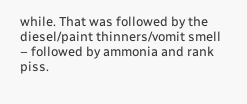while. That was followed by the diesel/paint thinners/vomit smell – followed by ammonia and rank piss.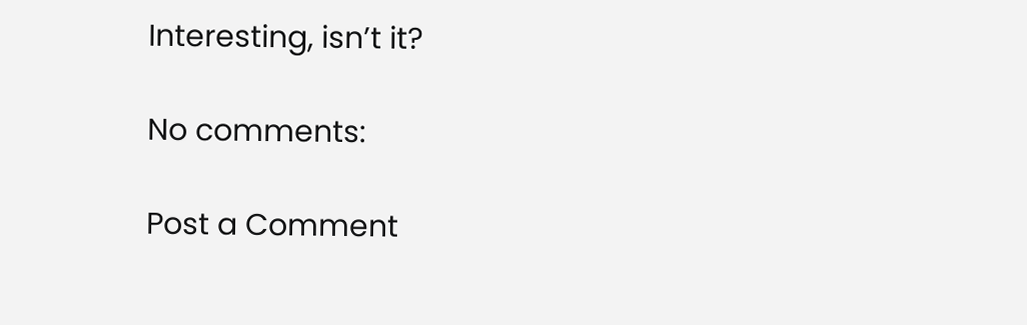Interesting, isn’t it?

No comments:

Post a Comment